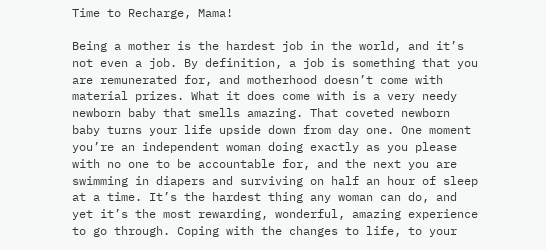Time to Recharge, Mama!

Being a mother is the hardest job in the world, and it’s not even a job. By definition, a job is something that you are remunerated for, and motherhood doesn’t come with material prizes. What it does come with is a very needy newborn baby that smells amazing. That coveted newborn baby turns your life upside down from day one. One moment you’re an independent woman doing exactly as you please with no one to be accountable for, and the next you are swimming in diapers and surviving on half an hour of sleep at a time. It’s the hardest thing any woman can do, and yet it’s the most rewarding, wonderful, amazing experience to go through. Coping with the changes to life, to your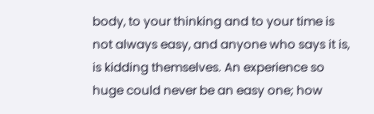body, to your thinking and to your time is not always easy, and anyone who says it is, is kidding themselves. An experience so huge could never be an easy one; how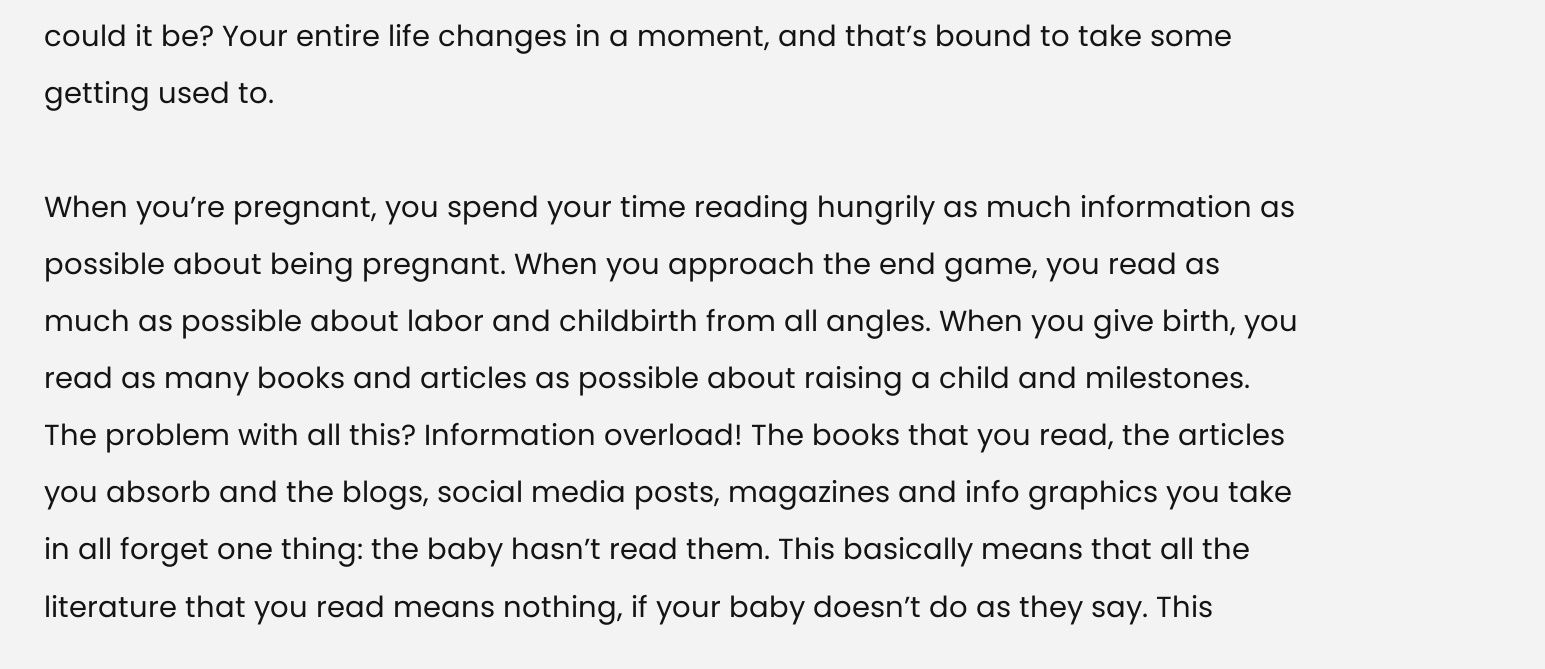could it be? Your entire life changes in a moment, and that’s bound to take some getting used to.

When you’re pregnant, you spend your time reading hungrily as much information as possible about being pregnant. When you approach the end game, you read as much as possible about labor and childbirth from all angles. When you give birth, you read as many books and articles as possible about raising a child and milestones. The problem with all this? Information overload! The books that you read, the articles you absorb and the blogs, social media posts, magazines and info graphics you take in all forget one thing: the baby hasn’t read them. This basically means that all the literature that you read means nothing, if your baby doesn’t do as they say. This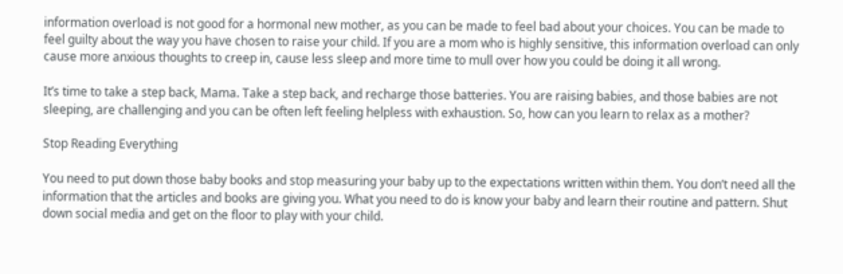information overload is not good for a hormonal new mother, as you can be made to feel bad about your choices. You can be made to feel guilty about the way you have chosen to raise your child. If you are a mom who is highly sensitive, this information overload can only cause more anxious thoughts to creep in, cause less sleep and more time to mull over how you could be doing it all wrong.

It’s time to take a step back, Mama. Take a step back, and recharge those batteries. You are raising babies, and those babies are not sleeping, are challenging and you can be often left feeling helpless with exhaustion. So, how can you learn to relax as a mother?

Stop Reading Everything

You need to put down those baby books and stop measuring your baby up to the expectations written within them. You don’t need all the information that the articles and books are giving you. What you need to do is know your baby and learn their routine and pattern. Shut down social media and get on the floor to play with your child.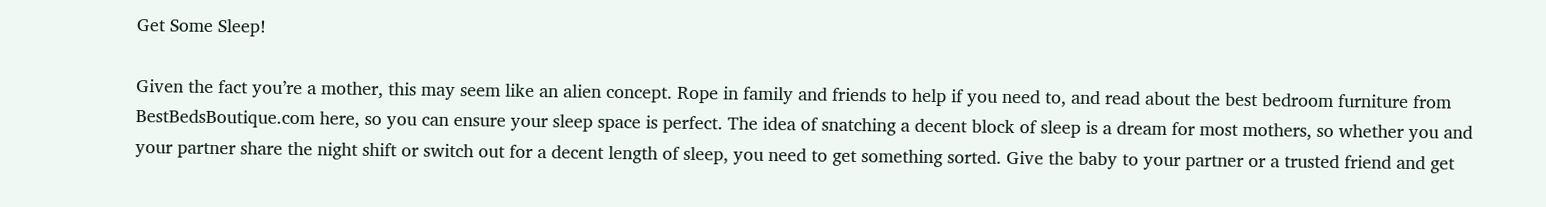Get Some Sleep!

Given the fact you’re a mother, this may seem like an alien concept. Rope in family and friends to help if you need to, and read about the best bedroom furniture from BestBedsBoutique.com here, so you can ensure your sleep space is perfect. The idea of snatching a decent block of sleep is a dream for most mothers, so whether you and your partner share the night shift or switch out for a decent length of sleep, you need to get something sorted. Give the baby to your partner or a trusted friend and get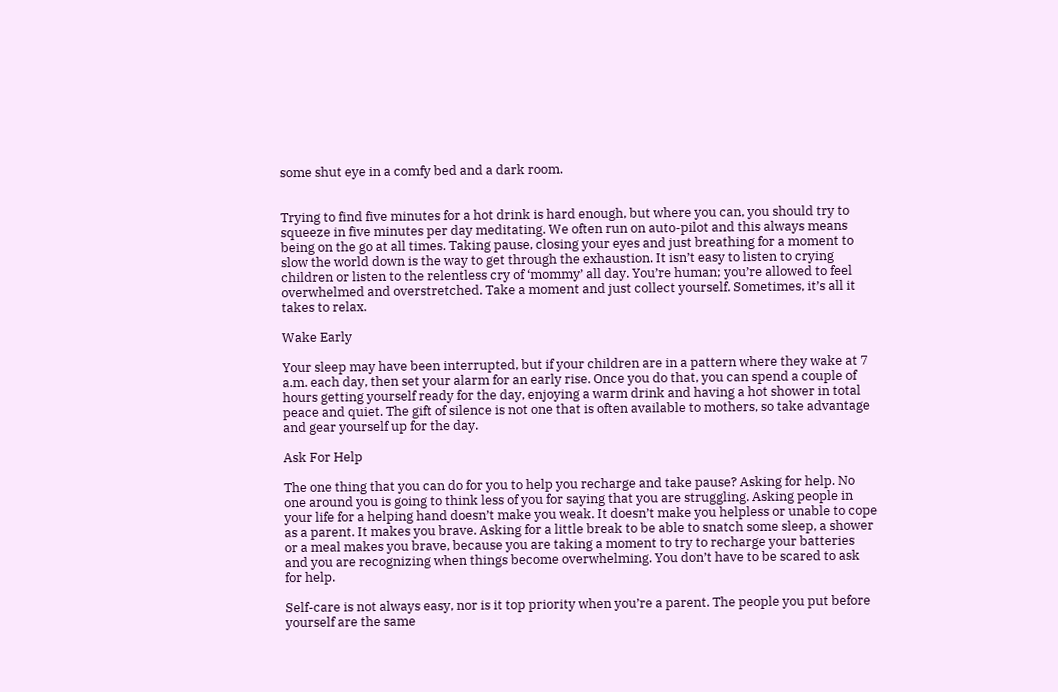some shut eye in a comfy bed and a dark room.


Trying to find five minutes for a hot drink is hard enough, but where you can, you should try to squeeze in five minutes per day meditating. We often run on auto-pilot and this always means being on the go at all times. Taking pause, closing your eyes and just breathing for a moment to slow the world down is the way to get through the exhaustion. It isn’t easy to listen to crying children or listen to the relentless cry of ‘mommy’ all day. You’re human; you’re allowed to feel overwhelmed and overstretched. Take a moment and just collect yourself. Sometimes, it’s all it takes to relax.

Wake Early

Your sleep may have been interrupted, but if your children are in a pattern where they wake at 7 a.m. each day, then set your alarm for an early rise. Once you do that, you can spend a couple of hours getting yourself ready for the day, enjoying a warm drink and having a hot shower in total peace and quiet. The gift of silence is not one that is often available to mothers, so take advantage and gear yourself up for the day.

Ask For Help

The one thing that you can do for you to help you recharge and take pause? Asking for help. No one around you is going to think less of you for saying that you are struggling. Asking people in your life for a helping hand doesn’t make you weak. It doesn’t make you helpless or unable to cope as a parent. It makes you brave. Asking for a little break to be able to snatch some sleep, a shower or a meal makes you brave, because you are taking a moment to try to recharge your batteries and you are recognizing when things become overwhelming. You don’t have to be scared to ask for help.

Self-care is not always easy, nor is it top priority when you’re a parent. The people you put before yourself are the same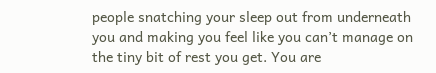people snatching your sleep out from underneath you and making you feel like you can’t manage on the tiny bit of rest you get. You are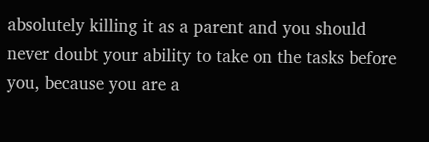absolutely killing it as a parent and you should never doubt your ability to take on the tasks before you, because you are a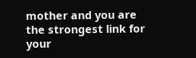mother and you are the strongest link for your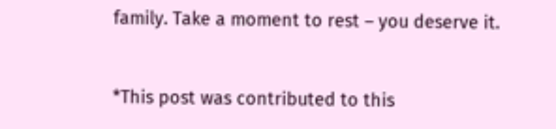family. Take a moment to rest – you deserve it.


*This post was contributed to this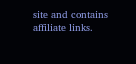site and contains affiliate links.